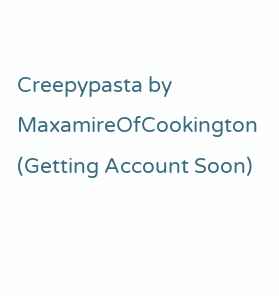Creepypasta by MaxamireOfCookington (Getting Account Soon)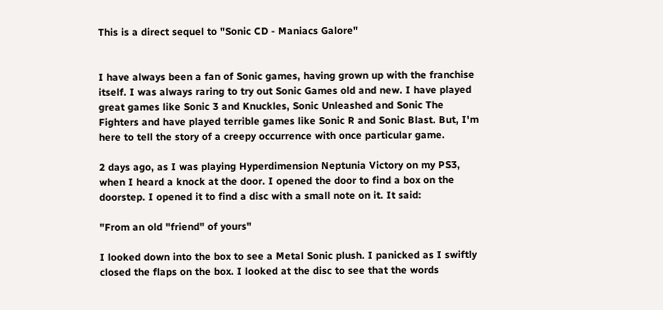This is a direct sequel to "Sonic CD - Maniacs Galore"


I have always been a fan of Sonic games, having grown up with the franchise itself. I was always raring to try out Sonic Games old and new. I have played great games like Sonic 3 and Knuckles, Sonic Unleashed and Sonic The Fighters and have played terrible games like Sonic R and Sonic Blast. But, I'm here to tell the story of a creepy occurrence with once particular game.

2 days ago, as I was playing Hyperdimension Neptunia Victory on my PS3, when I heard a knock at the door. I opened the door to find a box on the doorstep. I opened it to find a disc with a small note on it. It said:

"From an old "friend" of yours"

I looked down into the box to see a Metal Sonic plush. I panicked as I swiftly closed the flaps on the box. I looked at the disc to see that the words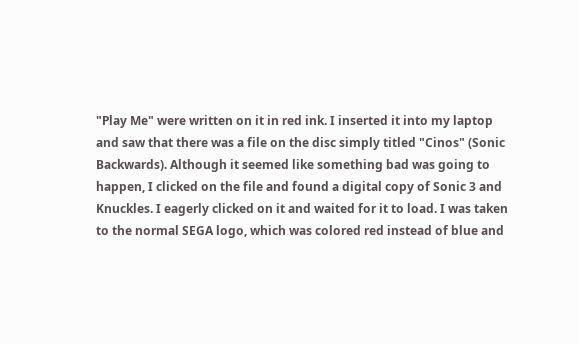"Play Me" were written on it in red ink. I inserted it into my laptop and saw that there was a file on the disc simply titled "Cinos" (Sonic Backwards). Although it seemed like something bad was going to happen, I clicked on the file and found a digital copy of Sonic 3 and Knuckles. I eagerly clicked on it and waited for it to load. I was taken to the normal SEGA logo, which was colored red instead of blue and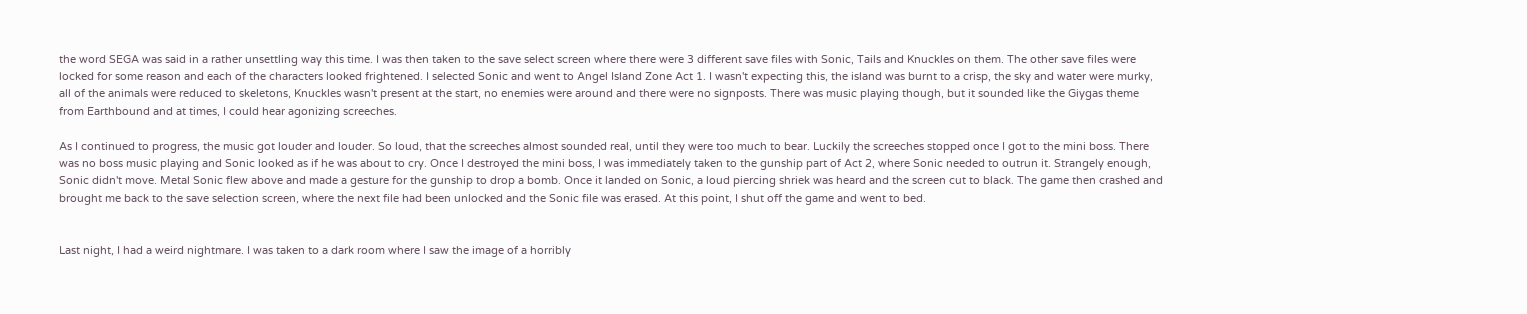the word SEGA was said in a rather unsettling way this time. I was then taken to the save select screen where there were 3 different save files with Sonic, Tails and Knuckles on them. The other save files were locked for some reason and each of the characters looked frightened. I selected Sonic and went to Angel Island Zone Act 1. I wasn't expecting this, the island was burnt to a crisp, the sky and water were murky, all of the animals were reduced to skeletons, Knuckles wasn't present at the start, no enemies were around and there were no signposts. There was music playing though, but it sounded like the Giygas theme from Earthbound and at times, I could hear agonizing screeches.

As I continued to progress, the music got louder and louder. So loud, that the screeches almost sounded real, until they were too much to bear. Luckily the screeches stopped once I got to the mini boss. There was no boss music playing and Sonic looked as if he was about to cry. Once I destroyed the mini boss, I was immediately taken to the gunship part of Act 2, where Sonic needed to outrun it. Strangely enough, Sonic didn't move. Metal Sonic flew above and made a gesture for the gunship to drop a bomb. Once it landed on Sonic, a loud piercing shriek was heard and the screen cut to black. The game then crashed and brought me back to the save selection screen, where the next file had been unlocked and the Sonic file was erased. At this point, I shut off the game and went to bed.


Last night, I had a weird nightmare. I was taken to a dark room where I saw the image of a horribly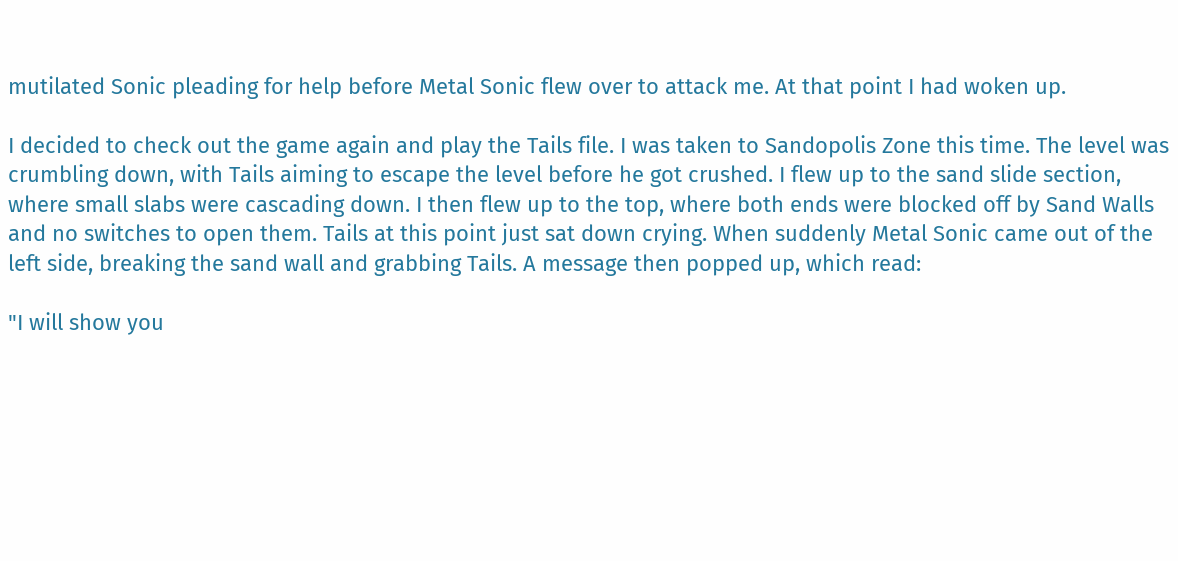mutilated Sonic pleading for help before Metal Sonic flew over to attack me. At that point I had woken up.

I decided to check out the game again and play the Tails file. I was taken to Sandopolis Zone this time. The level was crumbling down, with Tails aiming to escape the level before he got crushed. I flew up to the sand slide section, where small slabs were cascading down. I then flew up to the top, where both ends were blocked off by Sand Walls and no switches to open them. Tails at this point just sat down crying. When suddenly Metal Sonic came out of the left side, breaking the sand wall and grabbing Tails. A message then popped up, which read:

"I will show you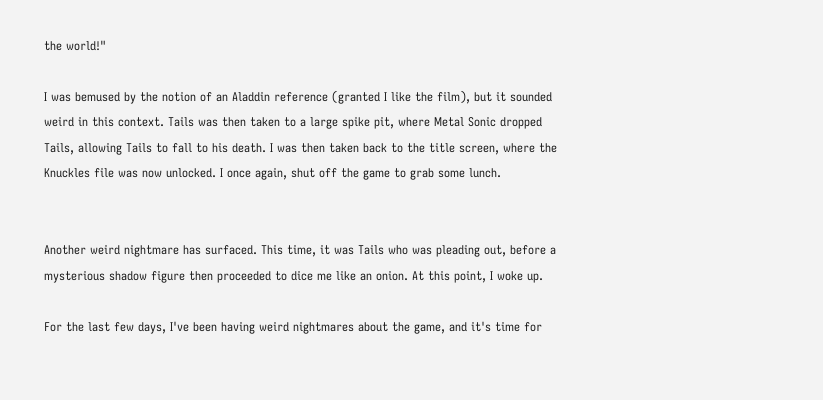the world!"

I was bemused by the notion of an Aladdin reference (granted I like the film), but it sounded weird in this context. Tails was then taken to a large spike pit, where Metal Sonic dropped Tails, allowing Tails to fall to his death. I was then taken back to the title screen, where the Knuckles file was now unlocked. I once again, shut off the game to grab some lunch.


Another weird nightmare has surfaced. This time, it was Tails who was pleading out, before a mysterious shadow figure then proceeded to dice me like an onion. At this point, I woke up.

For the last few days, I've been having weird nightmares about the game, and it's time for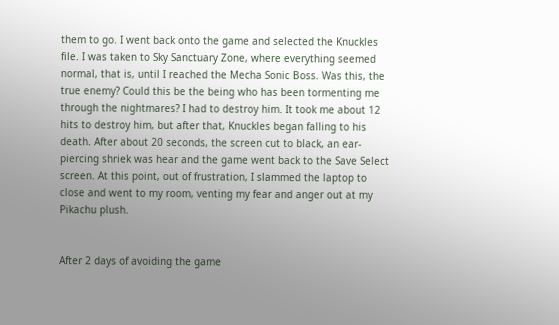them to go. I went back onto the game and selected the Knuckles file. I was taken to Sky Sanctuary Zone, where everything seemed normal, that is, until I reached the Mecha Sonic Boss. Was this, the true enemy? Could this be the being who has been tormenting me through the nightmares? I had to destroy him. It took me about 12 hits to destroy him, but after that, Knuckles began falling to his death. After about 20 seconds, the screen cut to black, an ear-piercing shriek was hear and the game went back to the Save Select screen. At this point, out of frustration, I slammed the laptop to close and went to my room, venting my fear and anger out at my Pikachu plush.


After 2 days of avoiding the game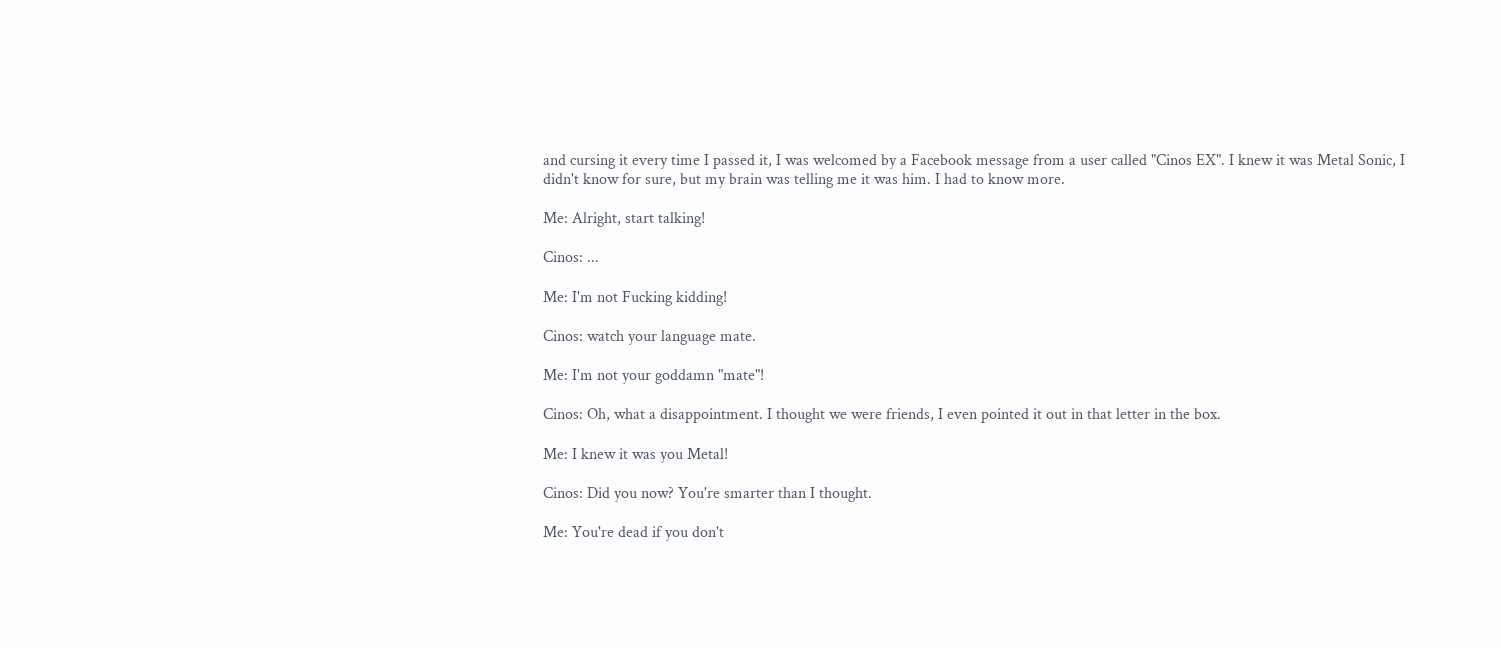and cursing it every time I passed it, I was welcomed by a Facebook message from a user called "Cinos EX". I knew it was Metal Sonic, I didn't know for sure, but my brain was telling me it was him. I had to know more.

Me: Alright, start talking!

Cinos: ...

Me: I'm not Fucking kidding!

Cinos: watch your language mate.

Me: I'm not your goddamn "mate"!

Cinos: Oh, what a disappointment. I thought we were friends, I even pointed it out in that letter in the box.

Me: I knew it was you Metal!

Cinos: Did you now? You're smarter than I thought.

Me: You're dead if you don't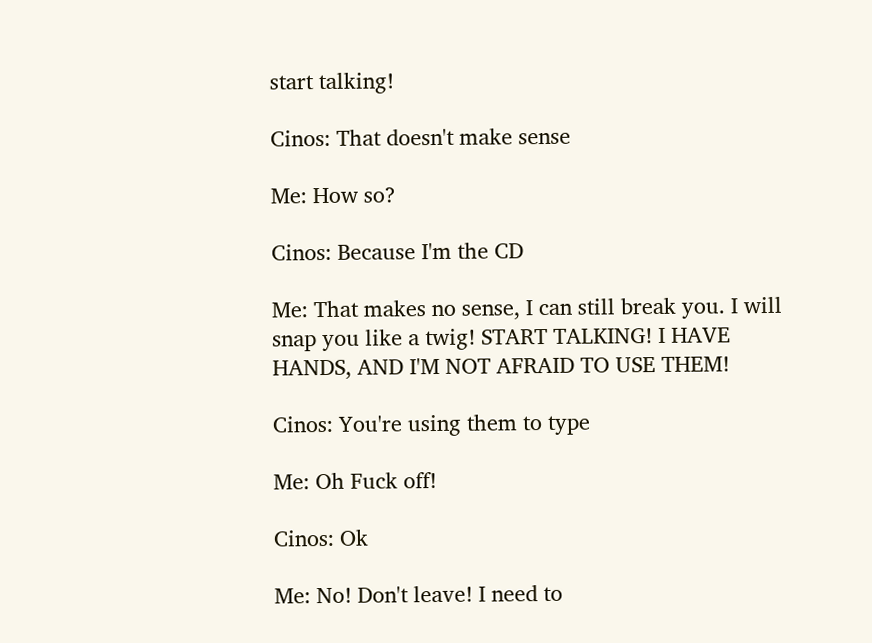start talking!

Cinos: That doesn't make sense

Me: How so?

Cinos: Because I'm the CD

Me: That makes no sense, I can still break you. I will snap you like a twig! START TALKING! I HAVE HANDS, AND I'M NOT AFRAID TO USE THEM!

Cinos: You're using them to type

Me: Oh Fuck off!

Cinos: Ok

Me: No! Don't leave! I need to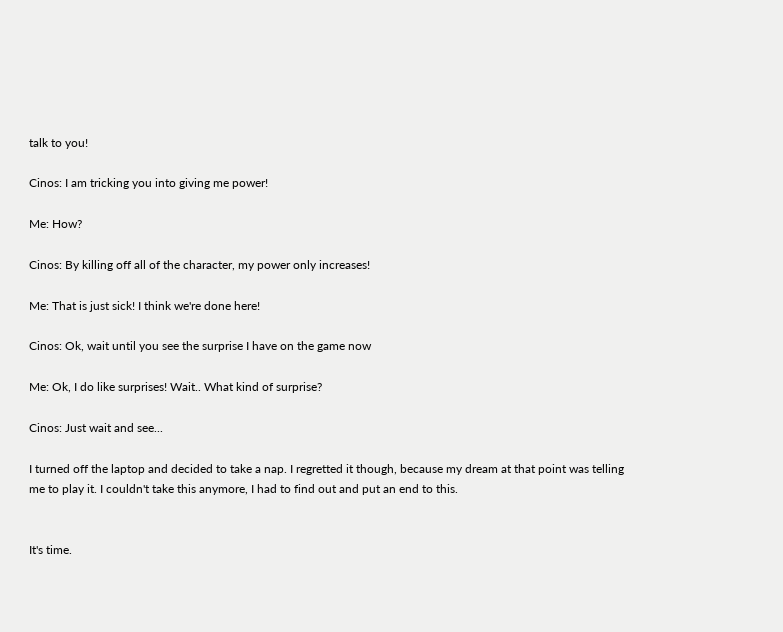talk to you!

Cinos: I am tricking you into giving me power!

Me: How?

Cinos: By killing off all of the character, my power only increases!

Me: That is just sick! I think we're done here!

Cinos: Ok, wait until you see the surprise I have on the game now

Me: Ok, I do like surprises! Wait.. What kind of surprise?

Cinos: Just wait and see...

I turned off the laptop and decided to take a nap. I regretted it though, because my dream at that point was telling me to play it. I couldn't take this anymore, I had to find out and put an end to this.


It's time.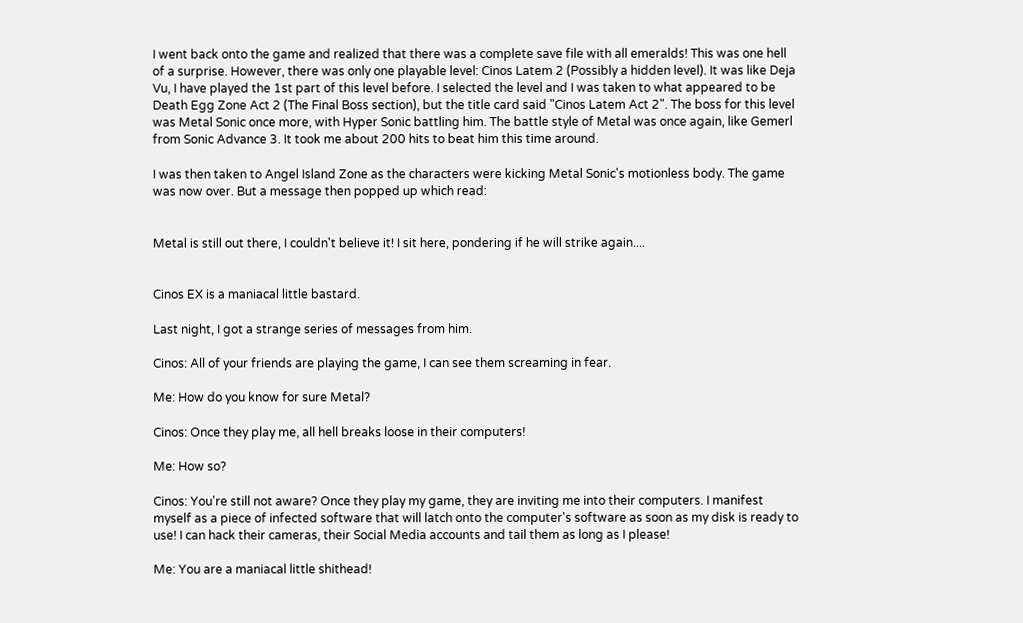I went back onto the game and realized that there was a complete save file with all emeralds! This was one hell of a surprise. However, there was only one playable level: Cinos Latem 2 (Possibly a hidden level). It was like Deja Vu, I have played the 1st part of this level before. I selected the level and I was taken to what appeared to be Death Egg Zone Act 2 (The Final Boss section), but the title card said "Cinos Latem Act 2". The boss for this level was Metal Sonic once more, with Hyper Sonic battling him. The battle style of Metal was once again, like Gemerl from Sonic Advance 3. It took me about 200 hits to beat him this time around.

I was then taken to Angel Island Zone as the characters were kicking Metal Sonic's motionless body. The game was now over. But a message then popped up which read:


Metal is still out there, I couldn't believe it! I sit here, pondering if he will strike again....


Cinos EX is a maniacal little bastard.

Last night, I got a strange series of messages from him.

Cinos: All of your friends are playing the game, I can see them screaming in fear.

Me: How do you know for sure Metal?

Cinos: Once they play me, all hell breaks loose in their computers!

Me: How so?

Cinos: You're still not aware? Once they play my game, they are inviting me into their computers. I manifest myself as a piece of infected software that will latch onto the computer's software as soon as my disk is ready to use! I can hack their cameras, their Social Media accounts and tail them as long as I please!

Me: You are a maniacal little shithead!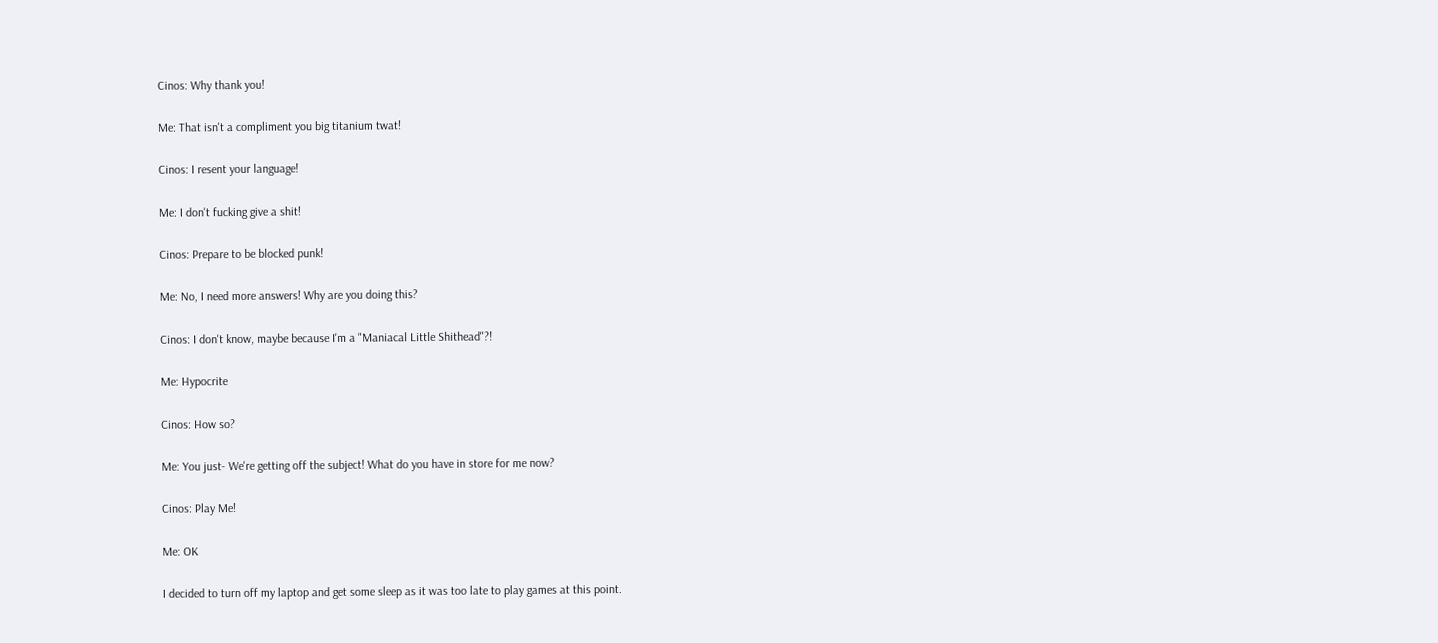Cinos: Why thank you!

Me: That isn't a compliment you big titanium twat!

Cinos: I resent your language!

Me: I don't fucking give a shit!

Cinos: Prepare to be blocked punk!

Me: No, I need more answers! Why are you doing this?

Cinos: I don't know, maybe because I'm a "Maniacal Little Shithead"?!

Me: Hypocrite

Cinos: How so?

Me: You just- We're getting off the subject! What do you have in store for me now?

Cinos: Play Me!

Me: OK

I decided to turn off my laptop and get some sleep as it was too late to play games at this point.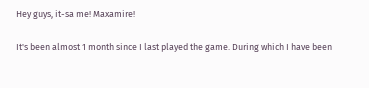Hey guys, it-sa me! Maxamire!

It's been almost 1 month since I last played the game. During which I have been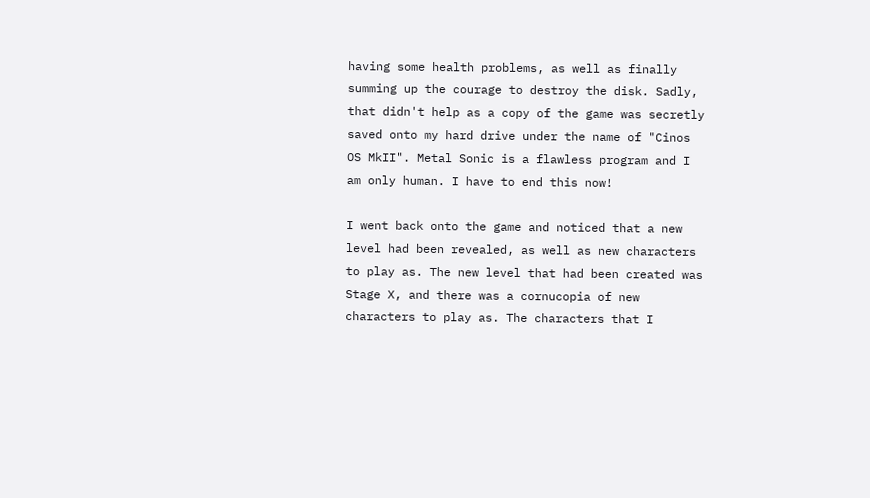having some health problems, as well as finally summing up the courage to destroy the disk. Sadly, that didn't help as a copy of the game was secretly saved onto my hard drive under the name of "Cinos OS MkII". Metal Sonic is a flawless program and I am only human. I have to end this now!

I went back onto the game and noticed that a new level had been revealed, as well as new characters to play as. The new level that had been created was Stage X, and there was a cornucopia of new characters to play as. The characters that I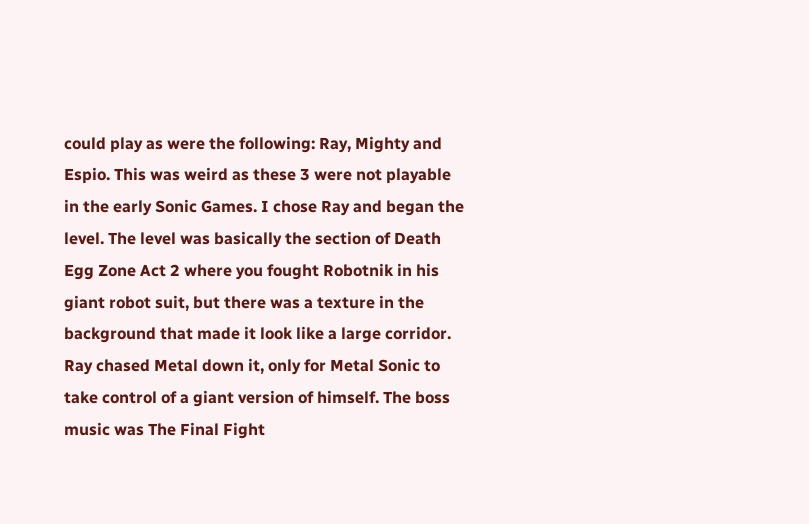could play as were the following: Ray, Mighty and Espio. This was weird as these 3 were not playable in the early Sonic Games. I chose Ray and began the level. The level was basically the section of Death Egg Zone Act 2 where you fought Robotnik in his giant robot suit, but there was a texture in the background that made it look like a large corridor. Ray chased Metal down it, only for Metal Sonic to take control of a giant version of himself. The boss music was The Final Fight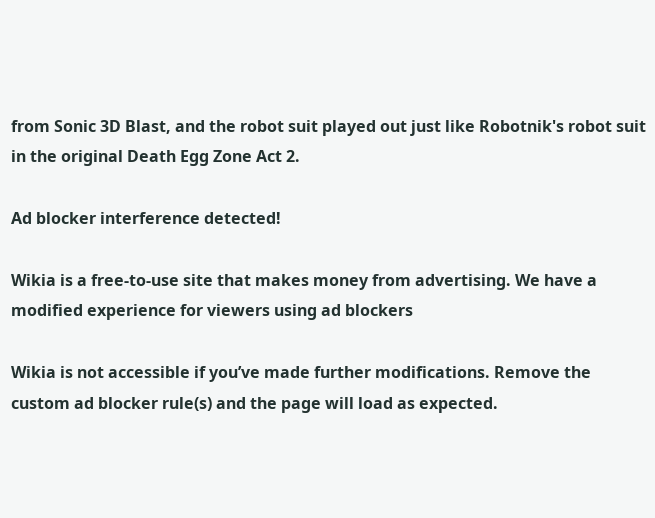from Sonic 3D Blast, and the robot suit played out just like Robotnik's robot suit in the original Death Egg Zone Act 2.

Ad blocker interference detected!

Wikia is a free-to-use site that makes money from advertising. We have a modified experience for viewers using ad blockers

Wikia is not accessible if you’ve made further modifications. Remove the custom ad blocker rule(s) and the page will load as expected.